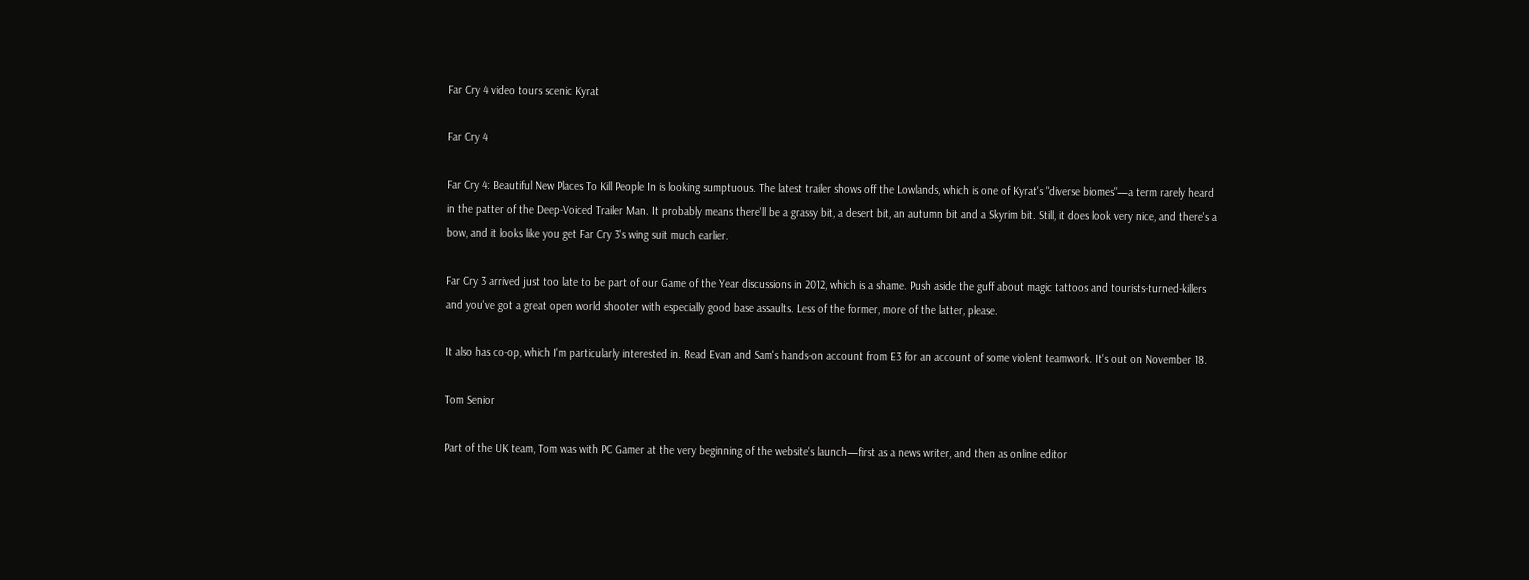Far Cry 4 video tours scenic Kyrat

Far Cry 4

Far Cry 4: Beautiful New Places To Kill People In is looking sumptuous. The latest trailer shows off the Lowlands, which is one of Kyrat's "diverse biomes"—a term rarely heard in the patter of the Deep-Voiced Trailer Man. It probably means there'll be a grassy bit, a desert bit, an autumn bit and a Skyrim bit. Still, it does look very nice, and there's a bow, and it looks like you get Far Cry 3's wing suit much earlier.

Far Cry 3 arrived just too late to be part of our Game of the Year discussions in 2012, which is a shame. Push aside the guff about magic tattoos and tourists-turned-killers and you've got a great open world shooter with especially good base assaults. Less of the former, more of the latter, please.

It also has co-op, which I'm particularly interested in. Read Evan and Sam's hands-on account from E3 for an account of some violent teamwork. It's out on November 18.

Tom Senior

Part of the UK team, Tom was with PC Gamer at the very beginning of the website's launch—first as a news writer, and then as online editor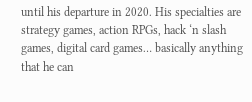until his departure in 2020. His specialties are strategy games, action RPGs, hack ‘n slash games, digital card games… basically anything that he can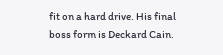fit on a hard drive. His final boss form is Deckard Cain.